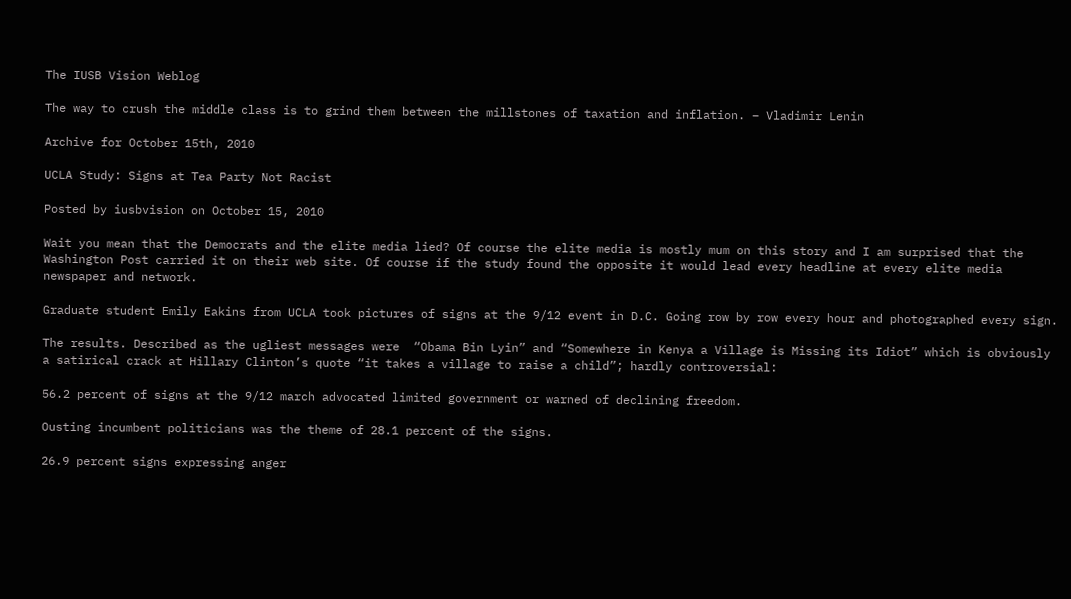The IUSB Vision Weblog

The way to crush the middle class is to grind them between the millstones of taxation and inflation. – Vladimir Lenin

Archive for October 15th, 2010

UCLA Study: Signs at Tea Party Not Racist

Posted by iusbvision on October 15, 2010

Wait you mean that the Democrats and the elite media lied? Of course the elite media is mostly mum on this story and I am surprised that the Washington Post carried it on their web site. Of course if the study found the opposite it would lead every headline at every elite media newspaper and network.

Graduate student Emily Eakins from UCLA took pictures of signs at the 9/12 event in D.C. Going row by row every hour and photographed every sign.

The results. Described as the ugliest messages were  “Obama Bin Lyin” and “Somewhere in Kenya a Village is Missing its Idiot” which is obviously a satirical crack at Hillary Clinton’s quote “it takes a village to raise a child”; hardly controversial:

56.2 percent of signs at the 9/12 march advocated limited government or warned of declining freedom.

Ousting incumbent politicians was the theme of 28.1 percent of the signs.

26.9 percent signs expressing anger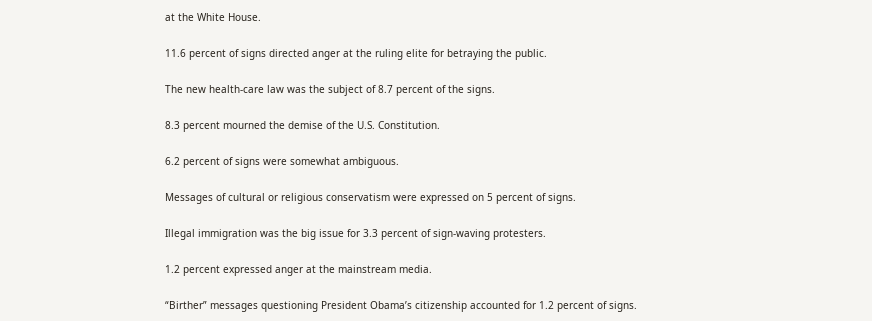at the White House.

11.6 percent of signs directed anger at the ruling elite for betraying the public.

The new health-care law was the subject of 8.7 percent of the signs.

8.3 percent mourned the demise of the U.S. Constitution.

6.2 percent of signs were somewhat ambiguous.

Messages of cultural or religious conservatism were expressed on 5 percent of signs.

Illegal immigration was the big issue for 3.3 percent of sign-waving protesters.

1.2 percent expressed anger at the mainstream media.

“Birther” messages questioning President Obama’s citizenship accounted for 1.2 percent of signs.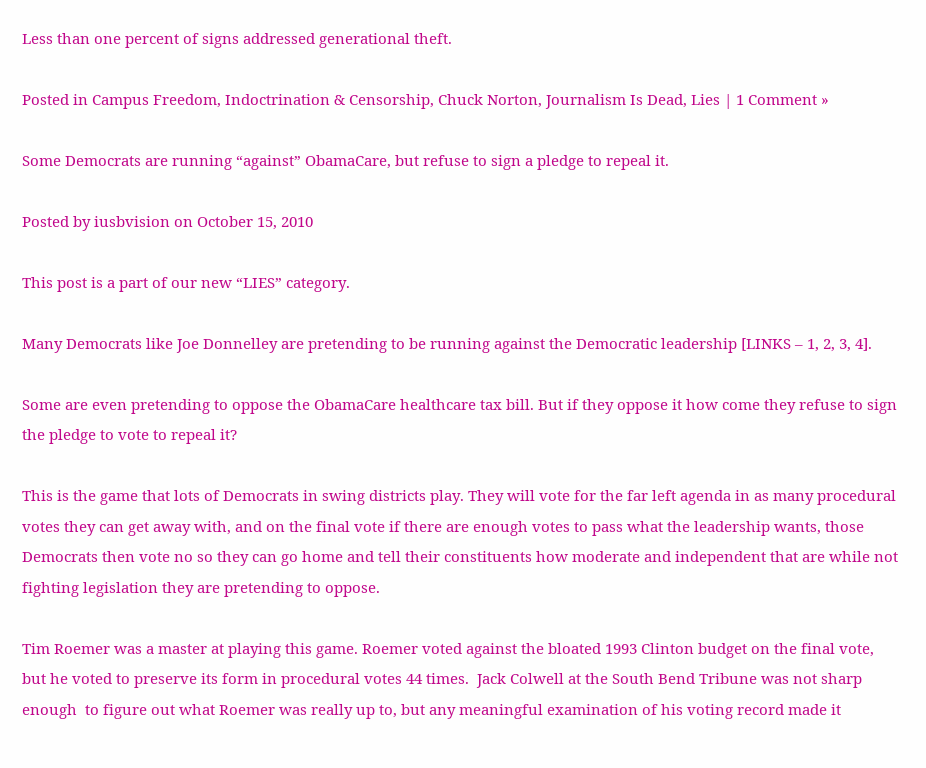Less than one percent of signs addressed generational theft.

Posted in Campus Freedom, Indoctrination & Censorship, Chuck Norton, Journalism Is Dead, Lies | 1 Comment »

Some Democrats are running “against” ObamaCare, but refuse to sign a pledge to repeal it.

Posted by iusbvision on October 15, 2010

This post is a part of our new “LIES” category.

Many Democrats like Joe Donnelley are pretending to be running against the Democratic leadership [LINKS – 1, 2, 3, 4].

Some are even pretending to oppose the ObamaCare healthcare tax bill. But if they oppose it how come they refuse to sign the pledge to vote to repeal it?

This is the game that lots of Democrats in swing districts play. They will vote for the far left agenda in as many procedural votes they can get away with, and on the final vote if there are enough votes to pass what the leadership wants, those Democrats then vote no so they can go home and tell their constituents how moderate and independent that are while not fighting legislation they are pretending to oppose.

Tim Roemer was a master at playing this game. Roemer voted against the bloated 1993 Clinton budget on the final vote,  but he voted to preserve its form in procedural votes 44 times.  Jack Colwell at the South Bend Tribune was not sharp enough  to figure out what Roemer was really up to, but any meaningful examination of his voting record made it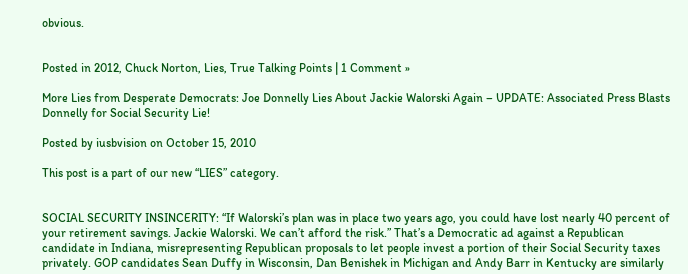obvious.


Posted in 2012, Chuck Norton, Lies, True Talking Points | 1 Comment »

More Lies from Desperate Democrats: Joe Donnelly Lies About Jackie Walorski Again – UPDATE: Associated Press Blasts Donnelly for Social Security Lie!

Posted by iusbvision on October 15, 2010

This post is a part of our new “LIES” category.


SOCIAL SECURITY INSINCERITY: “If Walorski’s plan was in place two years ago, you could have lost nearly 40 percent of your retirement savings. Jackie Walorski. We can’t afford the risk.” That’s a Democratic ad against a Republican candidate in Indiana, misrepresenting Republican proposals to let people invest a portion of their Social Security taxes privately. GOP candidates Sean Duffy in Wisconsin, Dan Benishek in Michigan and Andy Barr in Kentucky are similarly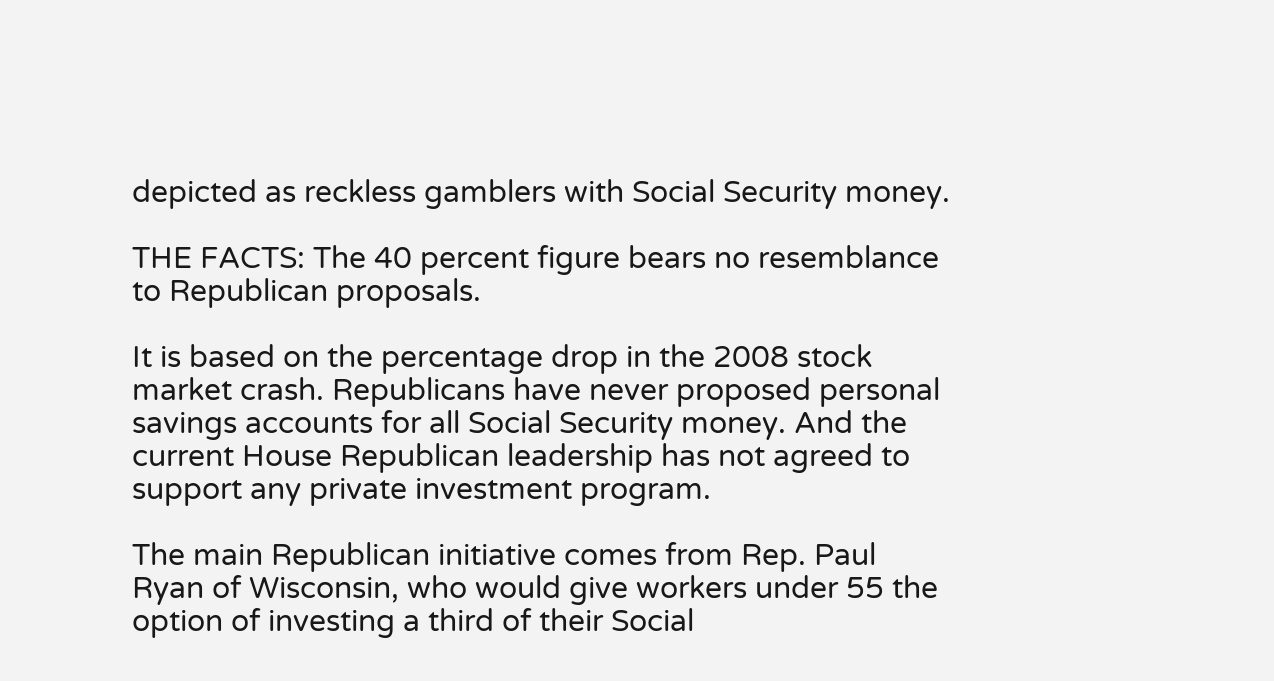depicted as reckless gamblers with Social Security money.

THE FACTS: The 40 percent figure bears no resemblance to Republican proposals.

It is based on the percentage drop in the 2008 stock market crash. Republicans have never proposed personal savings accounts for all Social Security money. And the current House Republican leadership has not agreed to support any private investment program.

The main Republican initiative comes from Rep. Paul Ryan of Wisconsin, who would give workers under 55 the option of investing a third of their Social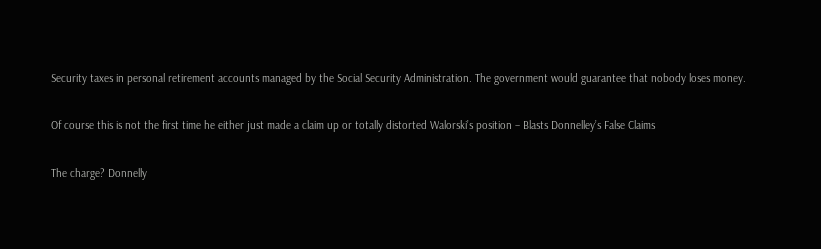Security taxes in personal retirement accounts managed by the Social Security Administration. The government would guarantee that nobody loses money.

Of course this is not the first time he either just made a claim up or totally distorted Walorski’s position – Blasts Donnelley’s False Claims

The charge? Donnelly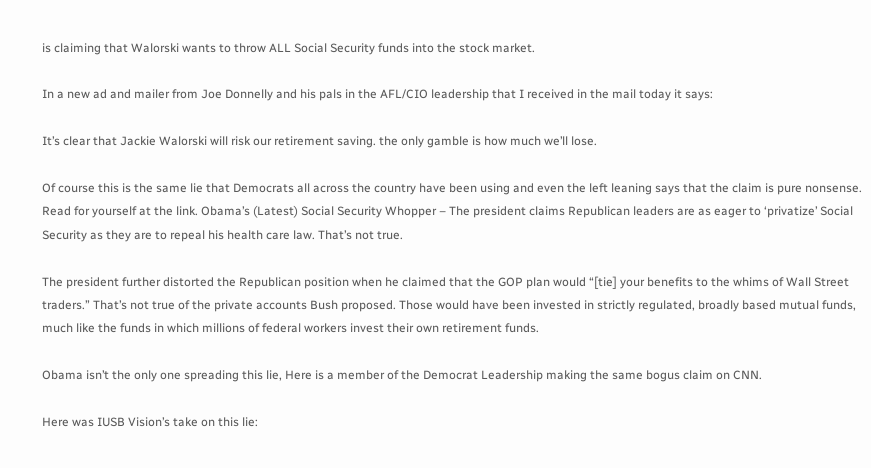is claiming that Walorski wants to throw ALL Social Security funds into the stock market.

In a new ad and mailer from Joe Donnelly and his pals in the AFL/CIO leadership that I received in the mail today it says:

It’s clear that Jackie Walorski will risk our retirement saving. the only gamble is how much we’ll lose.

Of course this is the same lie that Democrats all across the country have been using and even the left leaning says that the claim is pure nonsense. Read for yourself at the link. Obama’s (Latest) Social Security Whopper – The president claims Republican leaders are as eager to ‘privatize’ Social Security as they are to repeal his health care law. That’s not true.

The president further distorted the Republican position when he claimed that the GOP plan would “[tie] your benefits to the whims of Wall Street traders.” That’s not true of the private accounts Bush proposed. Those would have been invested in strictly regulated, broadly based mutual funds, much like the funds in which millions of federal workers invest their own retirement funds.

Obama isn’t the only one spreading this lie, Here is a member of the Democrat Leadership making the same bogus claim on CNN.

Here was IUSB Vision’s take on this lie: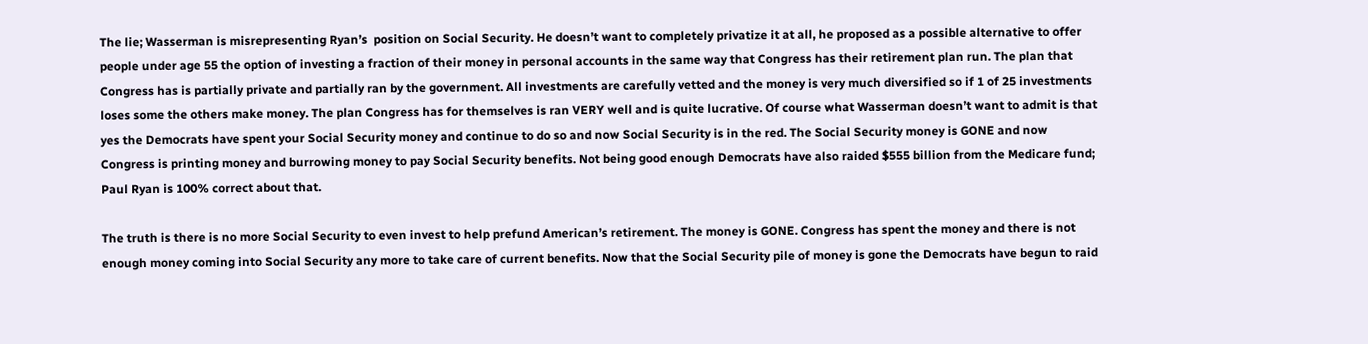The lie; Wasserman is misrepresenting Ryan’s  position on Social Security. He doesn’t want to completely privatize it at all, he proposed as a possible alternative to offer people under age 55 the option of investing a fraction of their money in personal accounts in the same way that Congress has their retirement plan run. The plan that Congress has is partially private and partially ran by the government. All investments are carefully vetted and the money is very much diversified so if 1 of 25 investments loses some the others make money. The plan Congress has for themselves is ran VERY well and is quite lucrative. Of course what Wasserman doesn’t want to admit is that yes the Democrats have spent your Social Security money and continue to do so and now Social Security is in the red. The Social Security money is GONE and now Congress is printing money and burrowing money to pay Social Security benefits. Not being good enough Democrats have also raided $555 billion from the Medicare fund; Paul Ryan is 100% correct about that.

The truth is there is no more Social Security to even invest to help prefund American’s retirement. The money is GONE. Congress has spent the money and there is not enough money coming into Social Security any more to take care of current benefits. Now that the Social Security pile of money is gone the Democrats have begun to raid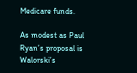Medicare funds.

As modest as Paul Ryan’s proposal is Walorski’s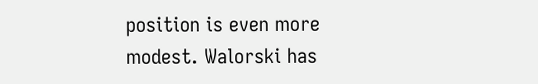position is even more modest. Walorski has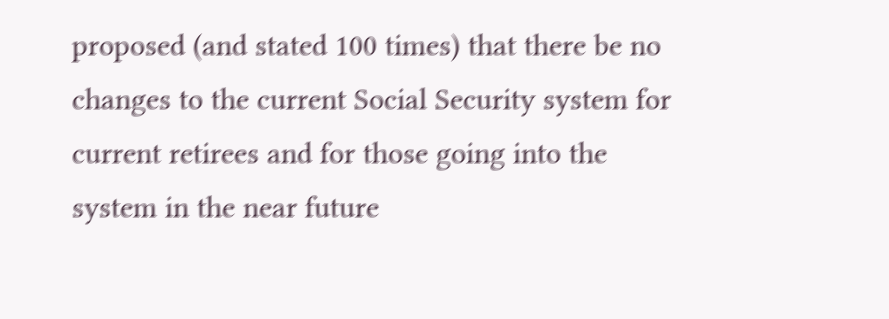proposed (and stated 100 times) that there be no changes to the current Social Security system for current retirees and for those going into the system in the near future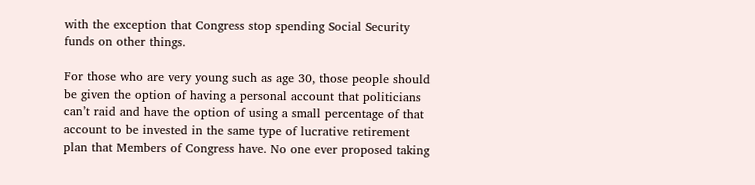with the exception that Congress stop spending Social Security funds on other things.

For those who are very young such as age 30, those people should be given the option of having a personal account that politicians can’t raid and have the option of using a small percentage of that account to be invested in the same type of lucrative retirement plan that Members of Congress have. No one ever proposed taking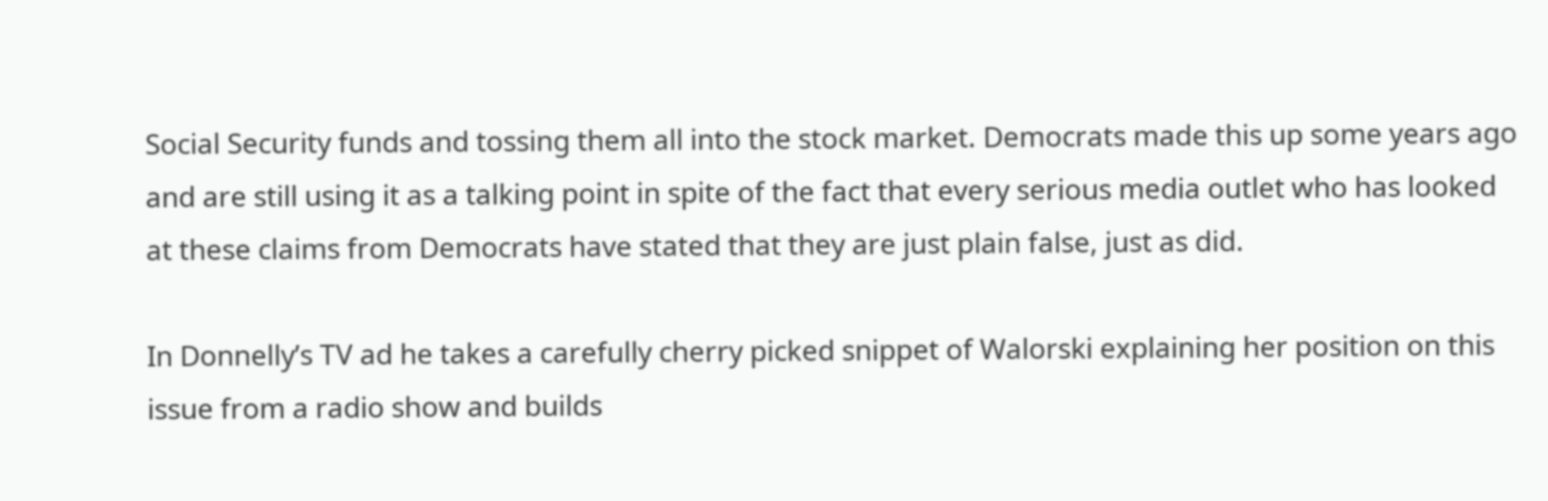Social Security funds and tossing them all into the stock market. Democrats made this up some years ago and are still using it as a talking point in spite of the fact that every serious media outlet who has looked at these claims from Democrats have stated that they are just plain false, just as did.

In Donnelly’s TV ad he takes a carefully cherry picked snippet of Walorski explaining her position on this issue from a radio show and builds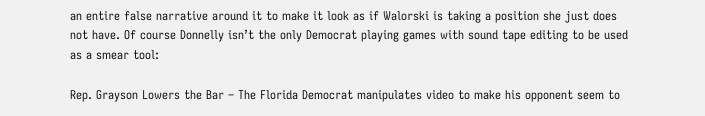an entire false narrative around it to make it look as if Walorski is taking a position she just does not have. Of course Donnelly isn’t the only Democrat playing games with sound tape editing to be used as a smear tool:

Rep. Grayson Lowers the Bar – The Florida Democrat manipulates video to make his opponent seem to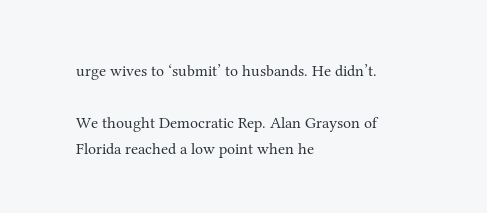urge wives to ‘submit’ to husbands. He didn’t.

We thought Democratic Rep. Alan Grayson of Florida reached a low point when he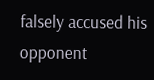falsely accused his opponent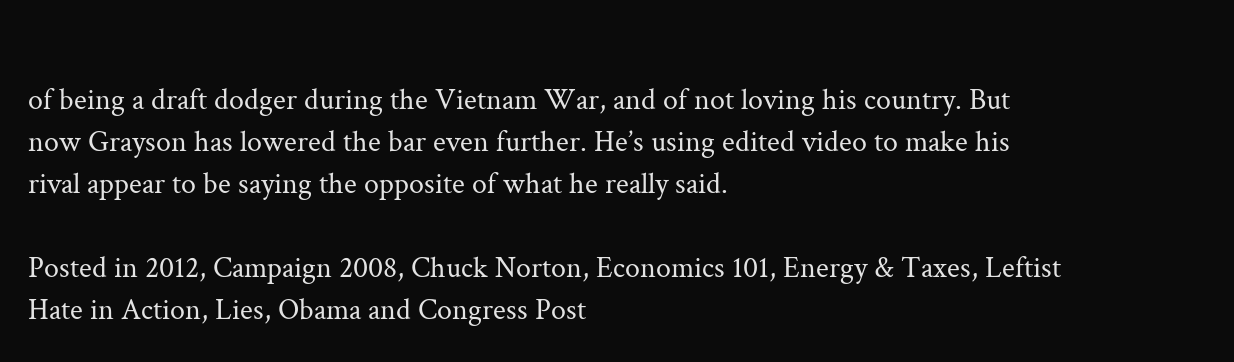of being a draft dodger during the Vietnam War, and of not loving his country. But now Grayson has lowered the bar even further. He’s using edited video to make his rival appear to be saying the opposite of what he really said.

Posted in 2012, Campaign 2008, Chuck Norton, Economics 101, Energy & Taxes, Leftist Hate in Action, Lies, Obama and Congress Post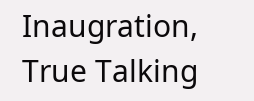Inaugration, True Talking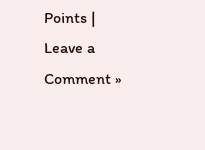Points | Leave a Comment »